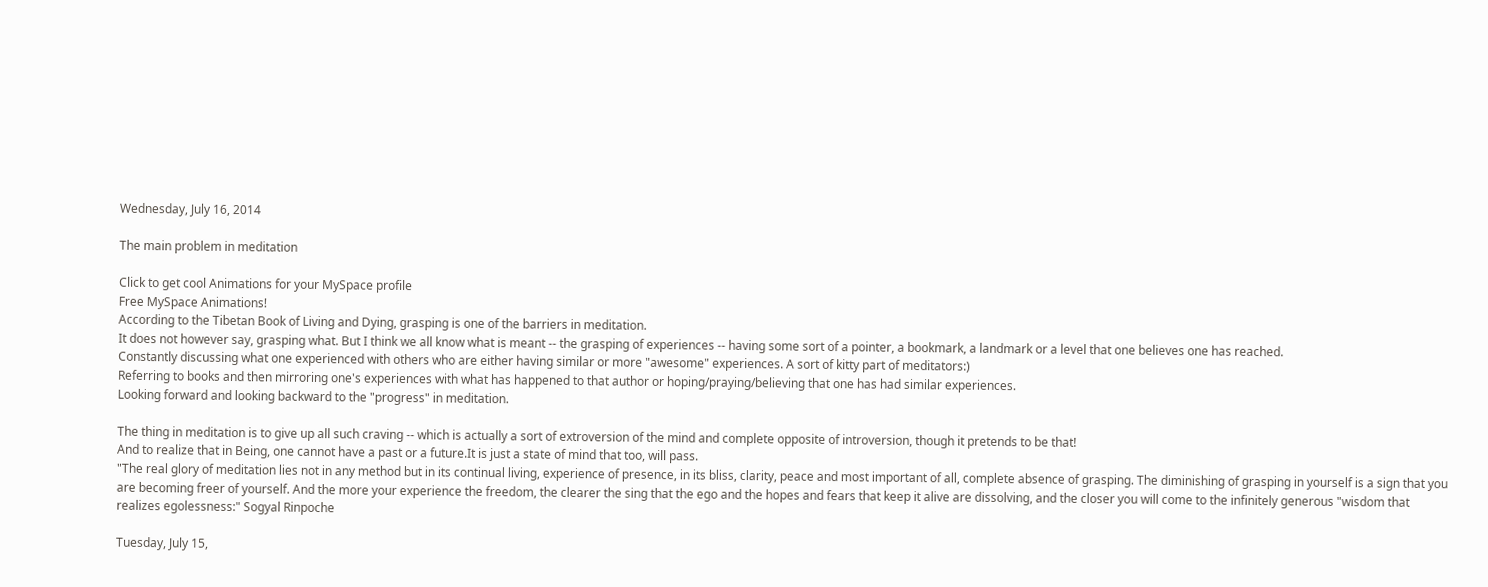Wednesday, July 16, 2014

The main problem in meditation

Click to get cool Animations for your MySpace profile
Free MySpace Animations!
According to the Tibetan Book of Living and Dying, grasping is one of the barriers in meditation.
It does not however say, grasping what. But I think we all know what is meant -- the grasping of experiences -- having some sort of a pointer, a bookmark, a landmark or a level that one believes one has reached.
Constantly discussing what one experienced with others who are either having similar or more "awesome" experiences. A sort of kitty part of meditators:)
Referring to books and then mirroring one's experiences with what has happened to that author or hoping/praying/believing that one has had similar experiences.
Looking forward and looking backward to the "progress" in meditation.

The thing in meditation is to give up all such craving -- which is actually a sort of extroversion of the mind and complete opposite of introversion, though it pretends to be that!
And to realize that in Being, one cannot have a past or a future.It is just a state of mind that too, will pass.
"The real glory of meditation lies not in any method but in its continual living, experience of presence, in its bliss, clarity, peace and most important of all, complete absence of grasping. The diminishing of grasping in yourself is a sign that you are becoming freer of yourself. And the more your experience the freedom, the clearer the sing that the ego and the hopes and fears that keep it alive are dissolving, and the closer you will come to the infinitely generous "wisdom that realizes egolessness:" Sogyal Rinpoche

Tuesday, July 15,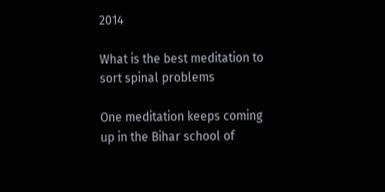2014

What is the best meditation to sort spinal problems

One meditation keeps coming up in the Bihar school of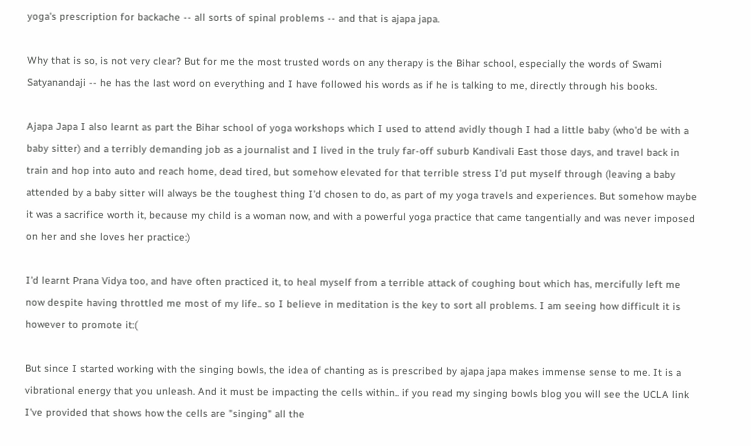yoga's prescription for backache -- all sorts of spinal problems -- and that is ajapa japa.

Why that is so, is not very clear? But for me the most trusted words on any therapy is the Bihar school, especially the words of Swami Satyanandaji -- he has the last word on everything and I have followed his words as if he is talking to me, directly through his books.

Ajapa Japa I also learnt as part the Bihar school of yoga workshops which I used to attend avidly though I had a little baby (who'd be with a baby sitter) and a terribly demanding job as a journalist and I lived in the truly far-off suburb Kandivali East those days, and travel back in train and hop into auto and reach home, dead tired, but somehow elevated for that terrible stress I'd put myself through (leaving a baby attended by a baby sitter will always be the toughest thing I'd chosen to do, as part of my yoga travels and experiences. But somehow maybe it was a sacrifice worth it, because my child is a woman now, and with a powerful yoga practice that came tangentially and was never imposed on her and she loves her practice:)

I'd learnt Prana Vidya too, and have often practiced it, to heal myself from a terrible attack of coughing bout which has, mercifully left me now despite having throttled me most of my life.. so I believe in meditation is the key to sort all problems. I am seeing how difficult it is however to promote it:(

But since I started working with the singing bowls, the idea of chanting as is prescribed by ajapa japa makes immense sense to me. It is a vibrational energy that you unleash. And it must be impacting the cells within.. if you read my singing bowls blog you will see the UCLA link I've provided that shows how the cells are "singing" all the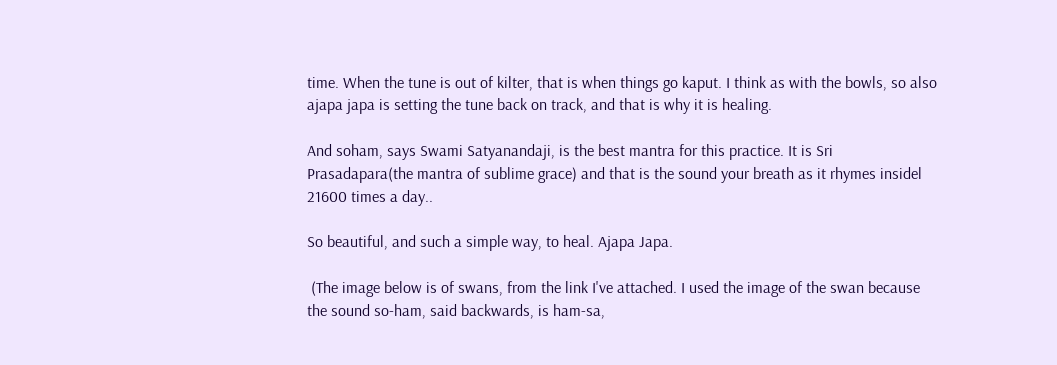time. When the tune is out of kilter, that is when things go kaput. I think as with the bowls, so also ajapa japa is setting the tune back on track, and that is why it is healing.

And soham, says Swami Satyanandaji, is the best mantra for this practice. It is Sri Prasadapara(the mantra of sublime grace) and that is the sound your breath as it rhymes insidel 21600 times a day..

So beautiful, and such a simple way, to heal. Ajapa Japa.

 (The image below is of swans, from the link I've attached. I used the image of the swan because the sound so-ham, said backwards, is ham-sa,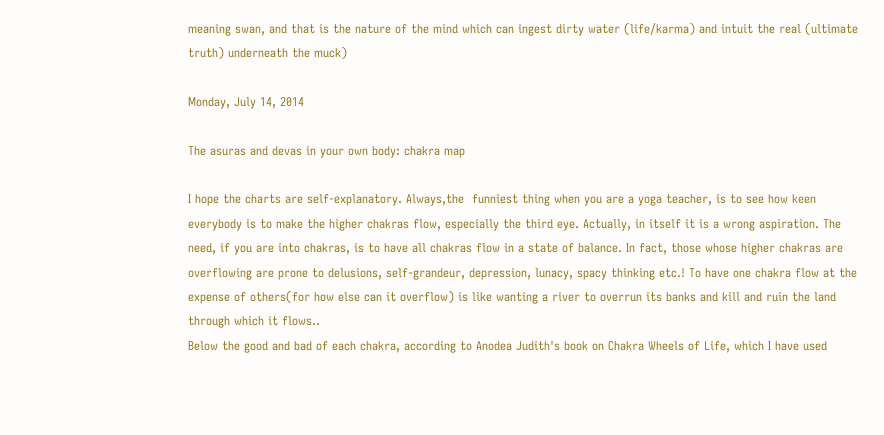meaning swan, and that is the nature of the mind which can ingest dirty water (life/karma) and intuit the real (ultimate truth) underneath the muck)

Monday, July 14, 2014

The asuras and devas in your own body: chakra map

I hope the charts are self-explanatory. Always,the  funniest thing when you are a yoga teacher, is to see how keen everybody is to make the higher chakras flow, especially the third eye. Actually, in itself it is a wrong aspiration. The need, if you are into chakras, is to have all chakras flow in a state of balance. In fact, those whose higher chakras are overflowing are prone to delusions, self-grandeur, depression, lunacy, spacy thinking etc.! To have one chakra flow at the expense of others(for how else can it overflow) is like wanting a river to overrun its banks and kill and ruin the land through which it flows..
Below the good and bad of each chakra, according to Anodea Judith's book on Chakra Wheels of Life, which I have used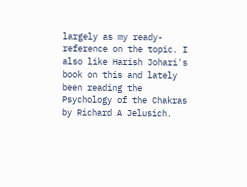largely as my ready-reference on the topic. I also like Harish Johari's book on this and lately been reading the Psychology of the Chakras by Richard A Jelusich.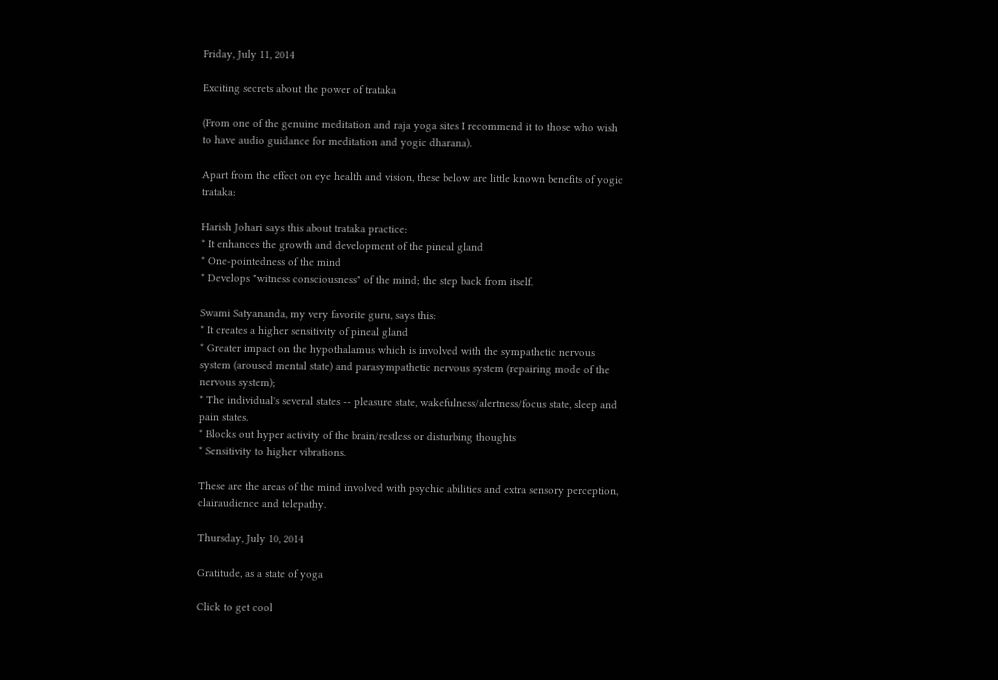Friday, July 11, 2014

Exciting secrets about the power of trataka

(From one of the genuine meditation and raja yoga sites I recommend it to those who wish to have audio guidance for meditation and yogic dharana).

Apart from the effect on eye health and vision, these below are little known benefits of yogic trataka:

Harish Johari says this about trataka practice:
* It enhances the growth and development of the pineal gland
* One-pointedness of the mind
* Develops "witness consciousness" of the mind; the step back from itself.

Swami Satyananda, my very favorite guru, says this:
* It creates a higher sensitivity of pineal gland
* Greater impact on the hypothalamus which is involved with the sympathetic nervous system (aroused mental state) and parasympathetic nervous system (repairing mode of the nervous system);
* The individual's several states -- pleasure state, wakefulness/alertness/focus state, sleep and pain states.
* Blocks out hyper activity of the brain/restless or disturbing thoughts
* Sensitivity to higher vibrations.

These are the areas of the mind involved with psychic abilities and extra sensory perception, clairaudience and telepathy.

Thursday, July 10, 2014

Gratitude, as a state of yoga

Click to get cool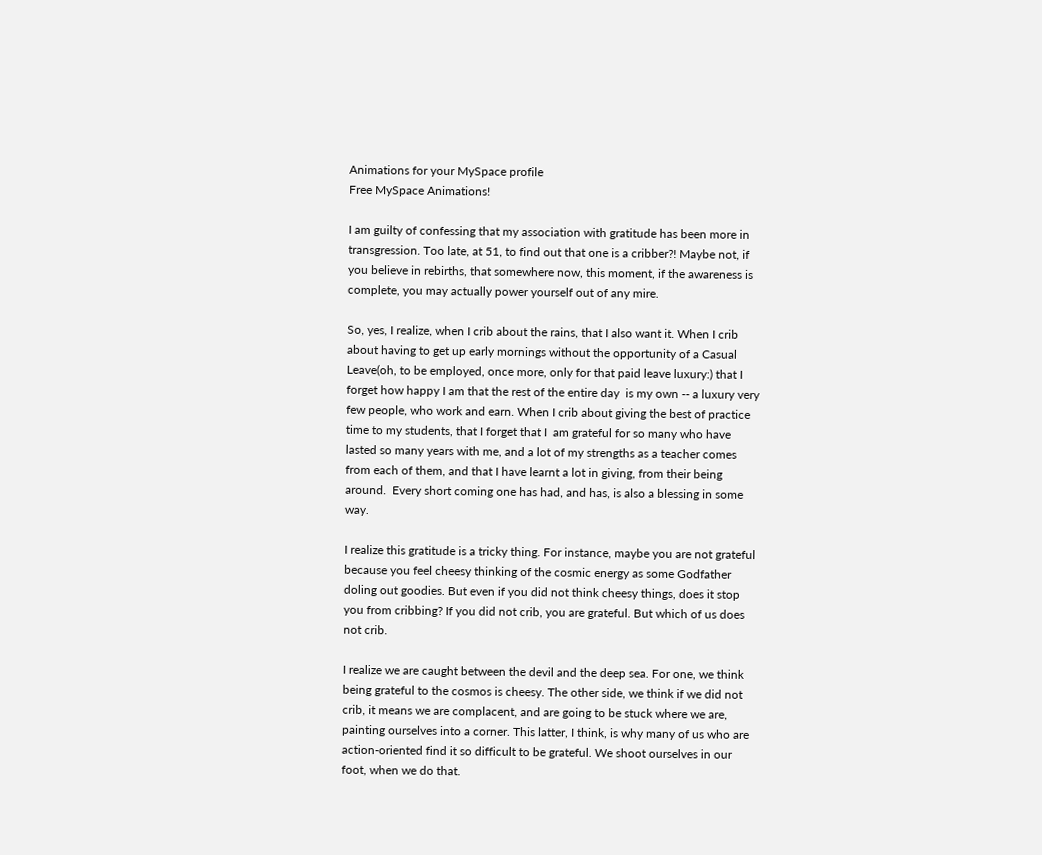Animations for your MySpace profile
Free MySpace Animations!

I am guilty of confessing that my association with gratitude has been more in transgression. Too late, at 51, to find out that one is a cribber?! Maybe not, if you believe in rebirths, that somewhere now, this moment, if the awareness is complete, you may actually power yourself out of any mire.

So, yes, I realize, when I crib about the rains, that I also want it. When I crib about having to get up early mornings without the opportunity of a Casual Leave(oh, to be employed, once more, only for that paid leave luxury:) that I forget how happy I am that the rest of the entire day  is my own -- a luxury very few people, who work and earn. When I crib about giving the best of practice time to my students, that I forget that I  am grateful for so many who have lasted so many years with me, and a lot of my strengths as a teacher comes from each of them, and that I have learnt a lot in giving, from their being around.  Every short coming one has had, and has, is also a blessing in some way.

I realize this gratitude is a tricky thing. For instance, maybe you are not grateful because you feel cheesy thinking of the cosmic energy as some Godfather doling out goodies. But even if you did not think cheesy things, does it stop you from cribbing? If you did not crib, you are grateful. But which of us does not crib.

I realize we are caught between the devil and the deep sea. For one, we think being grateful to the cosmos is cheesy. The other side, we think if we did not crib, it means we are complacent, and are going to be stuck where we are, painting ourselves into a corner. This latter, I think, is why many of us who are action-oriented find it so difficult to be grateful. We shoot ourselves in our foot, when we do that.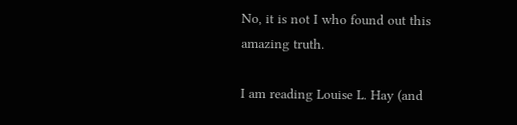No, it is not I who found out this amazing truth.

I am reading Louise L. Hay (and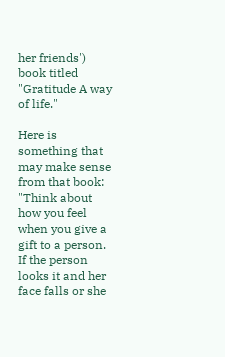her friends') book titled  "Gratitude A way of life."

Here is something that may make sense from that book:
"Think about how you feel when you give a gift to a person. If the person looks it and her face falls or she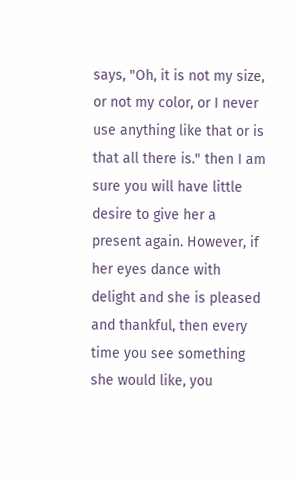says, "Oh, it is not my size, or not my color, or I never use anything like that or is that all there is." then I am sure you will have little desire to give her a present again. However, if her eyes dance with delight and she is pleased and thankful, then every time you see something she would like, you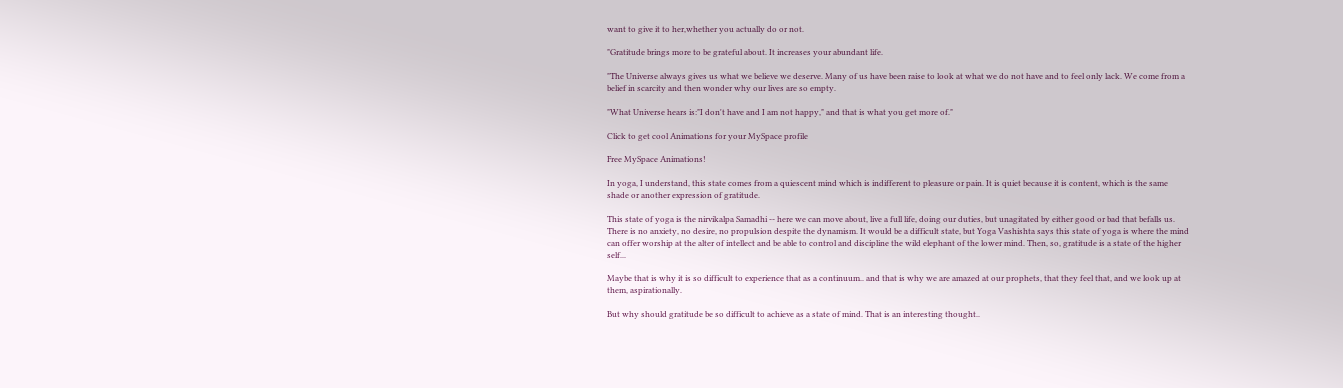want to give it to her,whether you actually do or not.

"Gratitude brings more to be grateful about. It increases your abundant life.

"The Universe always gives us what we believe we deserve. Many of us have been raise to look at what we do not have and to feel only lack. We come from a belief in scarcity and then wonder why our lives are so empty.

"What Universe hears is:"I don't have and I am not happy," and that is what you get more of."

Click to get cool Animations for your MySpace profile

Free MySpace Animations!

In yoga, I understand, this state comes from a quiescent mind which is indifferent to pleasure or pain. It is quiet because it is content, which is the same shade or another expression of gratitude.

This state of yoga is the nirvikalpa Samadhi -- here we can move about, live a full life, doing our duties, but unagitated by either good or bad that befalls us. There is no anxiety, no desire, no propulsion despite the dynamism. It would be a difficult state, but Yoga Vashishta says this state of yoga is where the mind can offer worship at the alter of intellect and be able to control and discipline the wild elephant of the lower mind. Then, so, gratitude is a state of the higher self...

Maybe that is why it is so difficult to experience that as a continuum.. and that is why we are amazed at our prophets, that they feel that, and we look up at them, aspirationally.

But why should gratitude be so difficult to achieve as a state of mind. That is an interesting thought..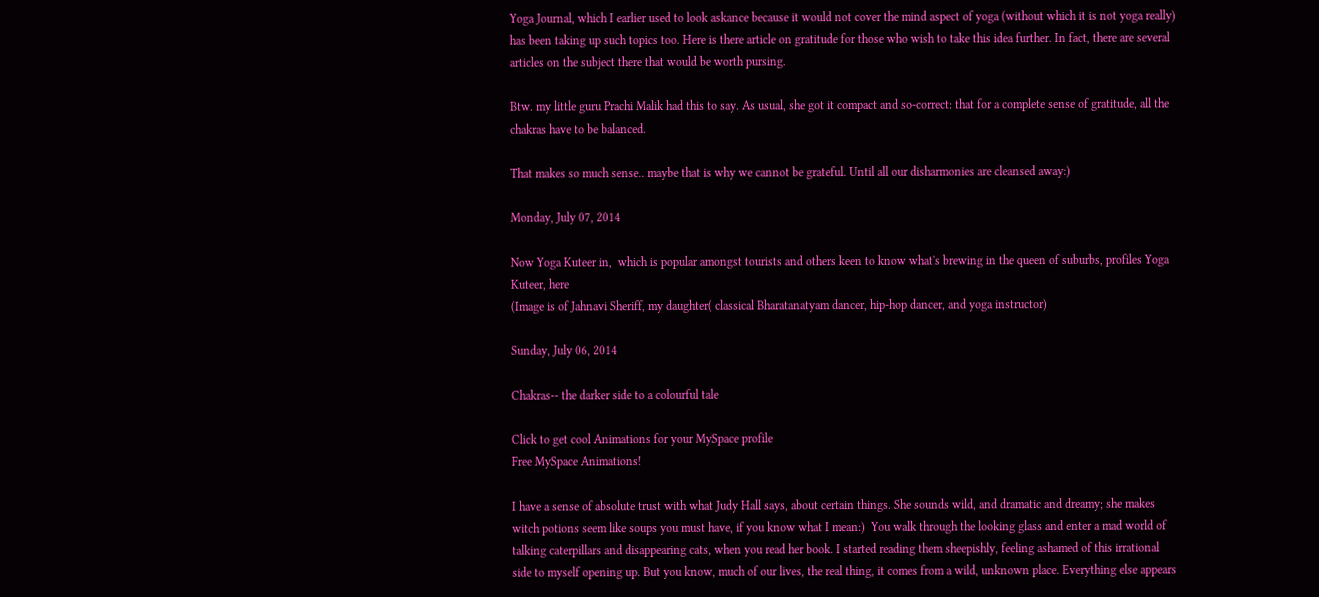Yoga Journal, which I earlier used to look askance because it would not cover the mind aspect of yoga (without which it is not yoga really) has been taking up such topics too. Here is there article on gratitude for those who wish to take this idea further. In fact, there are several articles on the subject there that would be worth pursing.

Btw. my little guru Prachi Malik had this to say. As usual, she got it compact and so-correct: that for a complete sense of gratitude, all the chakras have to be balanced.

That makes so much sense.. maybe that is why we cannot be grateful. Until all our disharmonies are cleansed away:)

Monday, July 07, 2014

Now Yoga Kuteer in,  which is popular amongst tourists and others keen to know what's brewing in the queen of suburbs, profiles Yoga Kuteer, here
(Image is of Jahnavi Sheriff, my daughter( classical Bharatanatyam dancer, hip-hop dancer, and yoga instructor)

Sunday, July 06, 2014

Chakras-- the darker side to a colourful tale

Click to get cool Animations for your MySpace profile
Free MySpace Animations!

I have a sense of absolute trust with what Judy Hall says, about certain things. She sounds wild, and dramatic and dreamy; she makes witch potions seem like soups you must have, if you know what I mean:)  You walk through the looking glass and enter a mad world of talking caterpillars and disappearing cats, when you read her book. I started reading them sheepishly, feeling ashamed of this irrational side to myself opening up. But you know, much of our lives, the real thing, it comes from a wild, unknown place. Everything else appears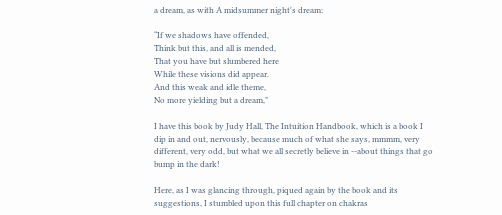a dream, as with A midsummer night's dream:

“If we shadows have offended,
Think but this, and all is mended,
That you have but slumbered here
While these visions did appear.
And this weak and idle theme,
No more yielding but a dream,"

I have this book by Judy Hall, The Intuition Handbook, which is a book I dip in and out, nervously, because much of what she says, mmmm, very different, very odd, but what we all secretly believe in --about things that go bump in the dark!

Here, as I was glancing through, piqued again by the book and its suggestions, I stumbled upon this full chapter on chakras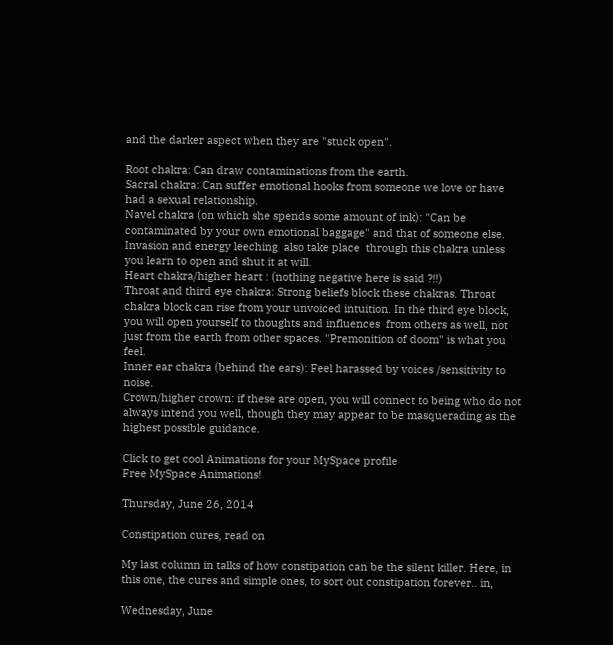and the darker aspect when they are "stuck open".

Root chakra: Can draw contaminations from the earth.
Sacral chakra: Can suffer emotional hooks from someone we love or have had a sexual relationship.
Navel chakra (on which she spends some amount of ink): "Can be contaminated by your own emotional baggage" and that of someone else. Invasion and energy leeching  also take place  through this chakra unless you learn to open and shut it at will.
Heart chakra/higher heart : (nothing negative here is said ?!!)
Throat and third eye chakra: Strong beliefs block these chakras. Throat chakra block can rise from your unvoiced intuition. In the third eye block, you will open yourself to thoughts and influences  from others as well, not just from the earth from other spaces. "Premonition of doom" is what you feel.
Inner ear chakra (behind the ears): Feel harassed by voices /sensitivity to noise.
Crown/higher crown: if these are open, you will connect to being who do not always intend you well, though they may appear to be masquerading as the highest possible guidance.

Click to get cool Animations for your MySpace profile
Free MySpace Animations!

Thursday, June 26, 2014

Constipation cures, read on

My last column in talks of how constipation can be the silent killer. Here, in this one, the cures and simple ones, to sort out constipation forever.. in,

Wednesday, June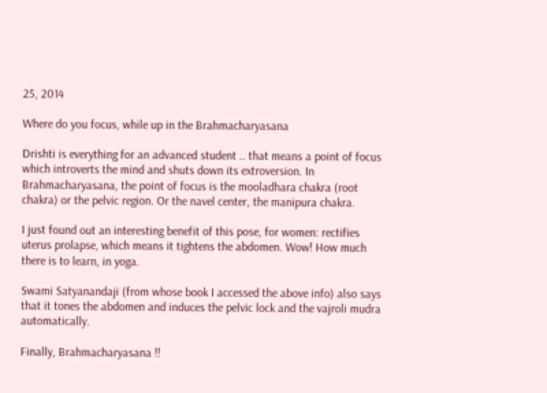25, 2014

Where do you focus, while up in the Brahmacharyasana

Drishti is everything for an advanced student .. that means a point of focus which introverts the mind and shuts down its extroversion. In Brahmacharyasana, the point of focus is the mooladhara chakra (root chakra) or the pelvic region. Or the navel center, the manipura chakra.

I just found out an interesting benefit of this pose, for women: rectifies uterus prolapse, which means it tightens the abdomen. Wow! How much there is to learn, in yoga.

Swami Satyanandaji (from whose book I accessed the above info) also says that it tones the abdomen and induces the pelvic lock and the vajroli mudra automatically.

Finally, Brahmacharyasana !!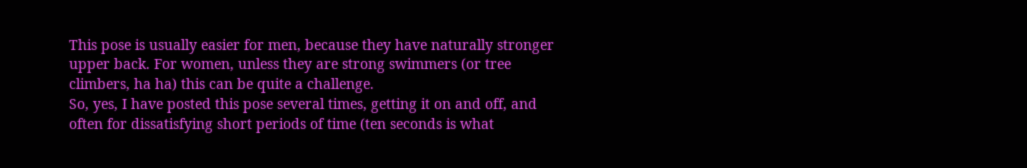This pose is usually easier for men, because they have naturally stronger upper back. For women, unless they are strong swimmers (or tree climbers, ha ha) this can be quite a challenge.
So, yes, I have posted this pose several times, getting it on and off, and often for dissatisfying short periods of time (ten seconds is what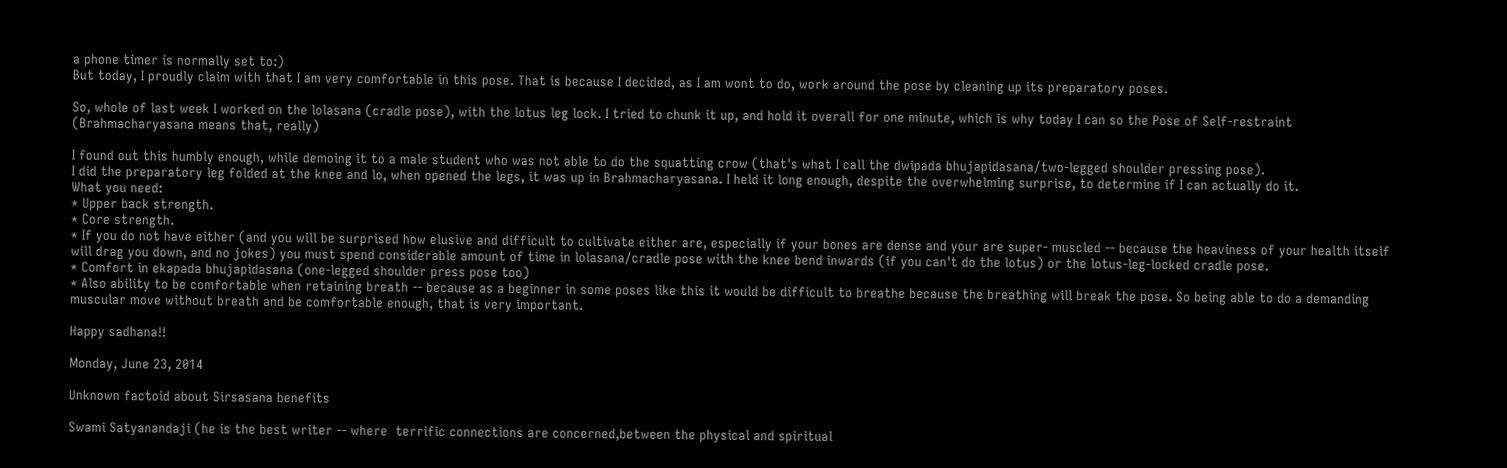a phone timer is normally set to:)
But today, I proudly claim with that I am very comfortable in this pose. That is because I decided, as I am wont to do, work around the pose by cleaning up its preparatory poses.

So, whole of last week I worked on the lolasana (cradle pose), with the lotus leg lock. I tried to chunk it up, and hold it overall for one minute, which is why today I can so the Pose of Self-restraint (Brahmacharyasana means that, really)

I found out this humbly enough, while demoing it to a male student who was not able to do the squatting crow (that's what I call the dwipada bhujapidasana/two-legged shoulder pressing pose).
I did the preparatory leg folded at the knee and lo, when opened the legs, it was up in Brahmacharyasana. I held it long enough, despite the overwhelming surprise, to determine if I can actually do it.
What you need:
* Upper back strength.
* Core strength.
* If you do not have either (and you will be surprised how elusive and difficult to cultivate either are, especially if your bones are dense and your are super- muscled -- because the heaviness of your health itself will drag you down, and no jokes) you must spend considerable amount of time in lolasana/cradle pose with the knee bend inwards (if you can't do the lotus) or the lotus-leg-locked cradle pose.
* Comfort in ekapada bhujapidasana (one-legged shoulder press pose too)
* Also ability to be comfortable when retaining breath -- because as a beginner in some poses like this it would be difficult to breathe because the breathing will break the pose. So being able to do a demanding muscular move without breath and be comfortable enough, that is very important.

Happy sadhana!!

Monday, June 23, 2014

Unknown factoid about Sirsasana benefits

Swami Satyanandaji (he is the best writer -- where  terrific connections are concerned,between the physical and spiritual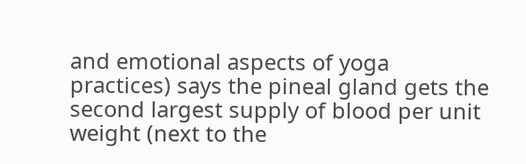and emotional aspects of yoga practices) says the pineal gland gets the second largest supply of blood per unit weight (next to the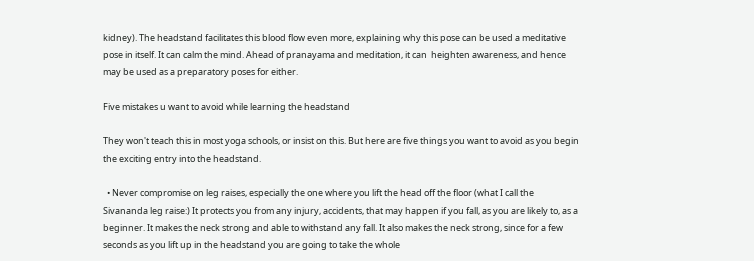kidney). The headstand facilitates this blood flow even more, explaining why this pose can be used a meditative pose in itself. It can calm the mind. Ahead of pranayama and meditation, it can  heighten awareness, and hence may be used as a preparatory poses for either.

Five mistakes u want to avoid while learning the headstand

They won't teach this in most yoga schools, or insist on this. But here are five things you want to avoid as you begin the exciting entry into the headstand.

  • Never compromise on leg raises, especially the one where you lift the head off the floor (what I call the Sivananda leg raise:) It protects you from any injury, accidents, that may happen if you fall, as you are likely to, as a beginner. It makes the neck strong and able to withstand any fall. It also makes the neck strong, since for a few seconds as you lift up in the headstand you are going to take the whole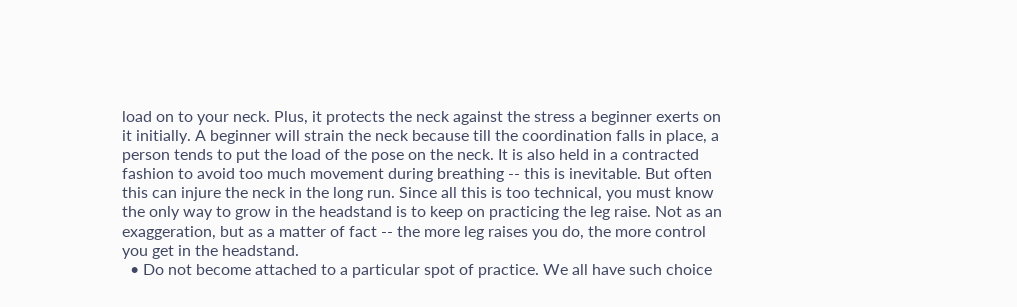load on to your neck. Plus, it protects the neck against the stress a beginner exerts on it initially. A beginner will strain the neck because till the coordination falls in place, a person tends to put the load of the pose on the neck. It is also held in a contracted fashion to avoid too much movement during breathing -- this is inevitable. But often this can injure the neck in the long run. Since all this is too technical, you must know the only way to grow in the headstand is to keep on practicing the leg raise. Not as an exaggeration, but as a matter of fact -- the more leg raises you do, the more control you get in the headstand.
  • Do not become attached to a particular spot of practice. We all have such choice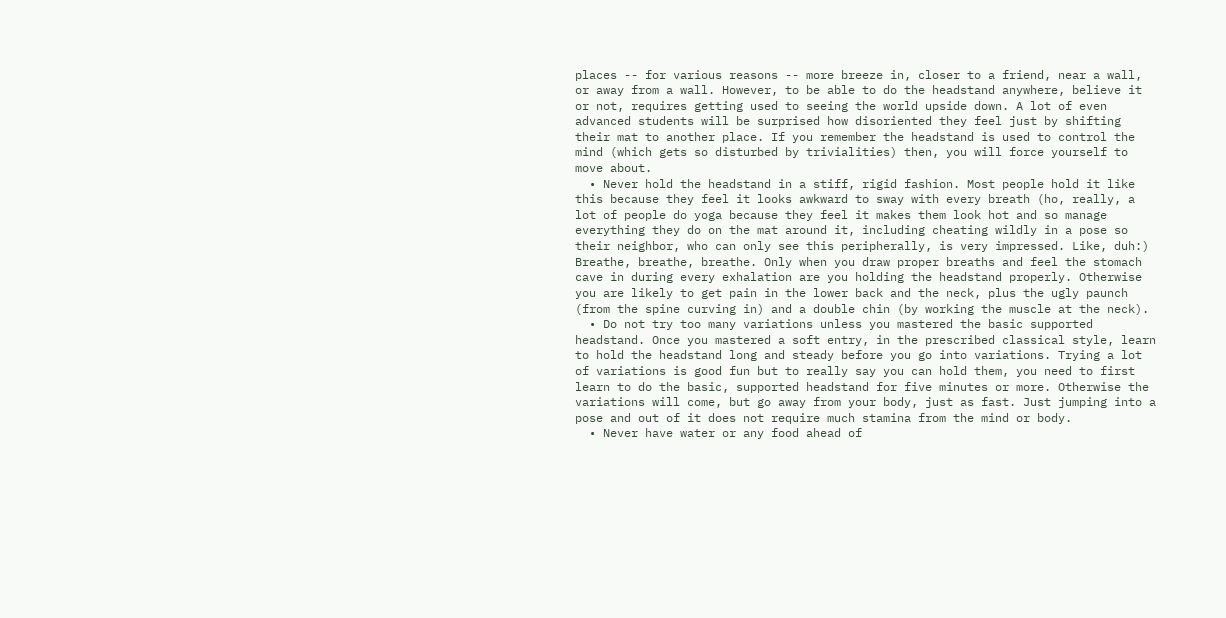places -- for various reasons -- more breeze in, closer to a friend, near a wall, or away from a wall. However, to be able to do the headstand anywhere, believe it or not, requires getting used to seeing the world upside down. A lot of even advanced students will be surprised how disoriented they feel just by shifting their mat to another place. If you remember the headstand is used to control the mind (which gets so disturbed by trivialities) then, you will force yourself to move about.
  • Never hold the headstand in a stiff, rigid fashion. Most people hold it like this because they feel it looks awkward to sway with every breath (ho, really, a lot of people do yoga because they feel it makes them look hot and so manage everything they do on the mat around it, including cheating wildly in a pose so their neighbor, who can only see this peripherally, is very impressed. Like, duh:) Breathe, breathe, breathe. Only when you draw proper breaths and feel the stomach cave in during every exhalation are you holding the headstand properly. Otherwise you are likely to get pain in the lower back and the neck, plus the ugly paunch (from the spine curving in) and a double chin (by working the muscle at the neck).
  • Do not try too many variations unless you mastered the basic supported headstand. Once you mastered a soft entry, in the prescribed classical style, learn to hold the headstand long and steady before you go into variations. Trying a lot of variations is good fun but to really say you can hold them, you need to first learn to do the basic, supported headstand for five minutes or more. Otherwise the variations will come, but go away from your body, just as fast. Just jumping into a pose and out of it does not require much stamina from the mind or body.
  • Never have water or any food ahead of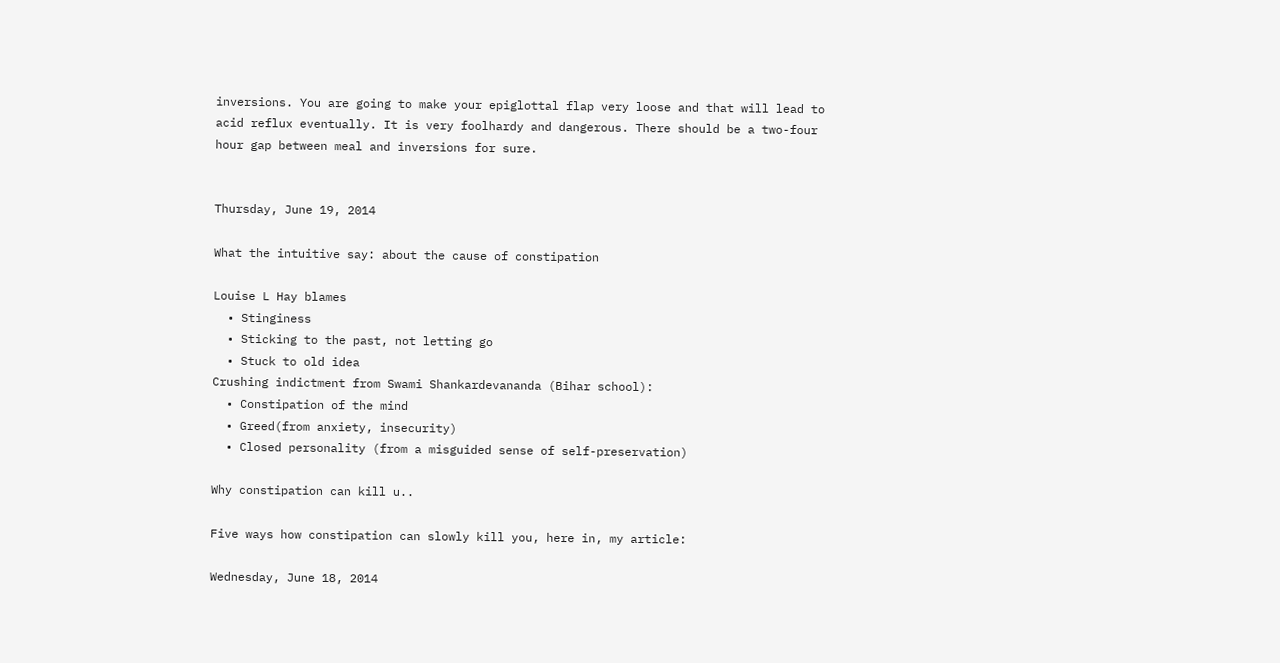inversions. You are going to make your epiglottal flap very loose and that will lead to acid reflux eventually. It is very foolhardy and dangerous. There should be a two-four hour gap between meal and inversions for sure.


Thursday, June 19, 2014

What the intuitive say: about the cause of constipation

Louise L Hay blames
  • Stinginess
  • Sticking to the past, not letting go
  • Stuck to old idea
Crushing indictment from Swami Shankardevananda (Bihar school):
  • Constipation of the mind
  • Greed(from anxiety, insecurity)
  • Closed personality (from a misguided sense of self-preservation)

Why constipation can kill u..

Five ways how constipation can slowly kill you, here in, my article:

Wednesday, June 18, 2014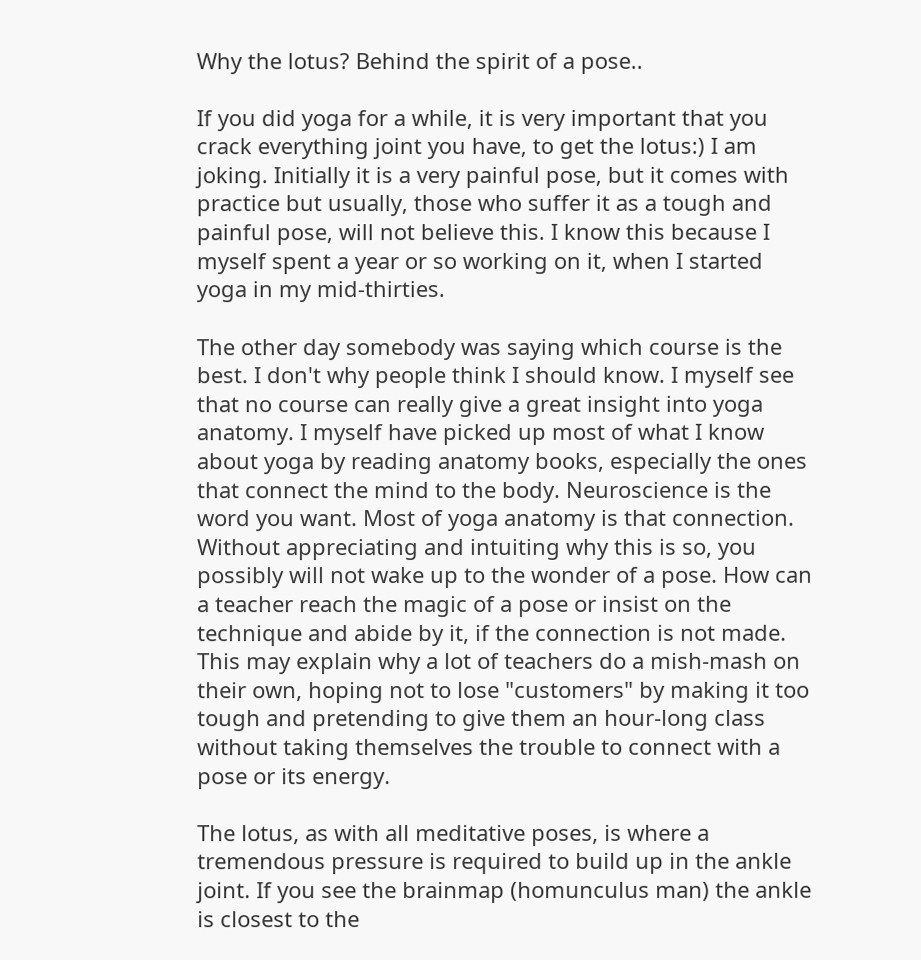Why the lotus? Behind the spirit of a pose..

If you did yoga for a while, it is very important that you crack everything joint you have, to get the lotus:) I am joking. Initially it is a very painful pose, but it comes with practice but usually, those who suffer it as a tough and painful pose, will not believe this. I know this because I myself spent a year or so working on it, when I started yoga in my mid-thirties.

The other day somebody was saying which course is the best. I don't why people think I should know. I myself see that no course can really give a great insight into yoga anatomy. I myself have picked up most of what I know about yoga by reading anatomy books, especially the ones that connect the mind to the body. Neuroscience is the word you want. Most of yoga anatomy is that connection. Without appreciating and intuiting why this is so, you possibly will not wake up to the wonder of a pose. How can a teacher reach the magic of a pose or insist on the technique and abide by it, if the connection is not made. This may explain why a lot of teachers do a mish-mash on their own, hoping not to lose "customers" by making it too tough and pretending to give them an hour-long class without taking themselves the trouble to connect with a pose or its energy.

The lotus, as with all meditative poses, is where a tremendous pressure is required to build up in the ankle joint. If you see the brainmap (homunculus man) the ankle is closest to the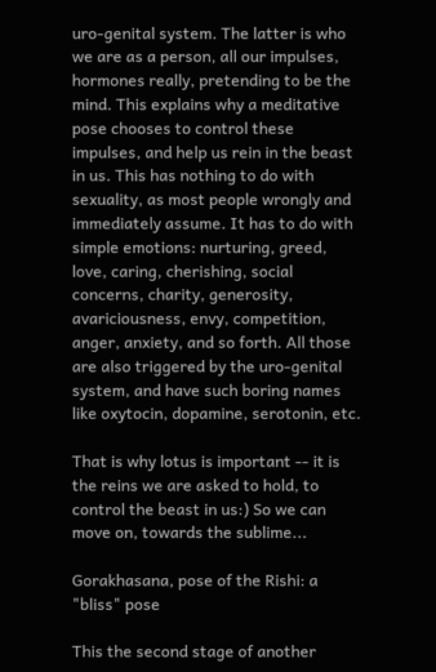uro-genital system. The latter is who we are as a person, all our impulses, hormones really, pretending to be the mind. This explains why a meditative pose chooses to control these impulses, and help us rein in the beast in us. This has nothing to do with sexuality, as most people wrongly and immediately assume. It has to do with simple emotions: nurturing, greed, love, caring, cherishing, social concerns, charity, generosity, avariciousness, envy, competition, anger, anxiety, and so forth. All those are also triggered by the uro-genital system, and have such boring names like oxytocin, dopamine, serotonin, etc.

That is why lotus is important -- it is the reins we are asked to hold, to control the beast in us:) So we can move on, towards the sublime...

Gorakhasana, pose of the Rishi: a "bliss" pose

This the second stage of another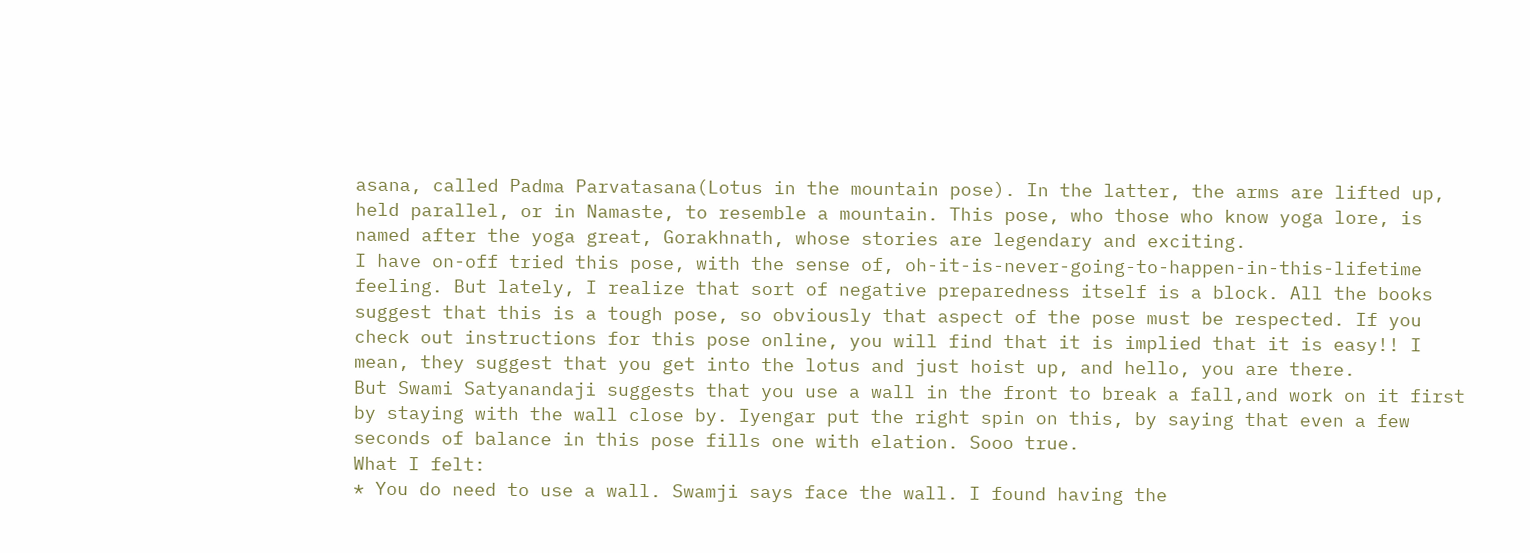asana, called Padma Parvatasana(Lotus in the mountain pose). In the latter, the arms are lifted up, held parallel, or in Namaste, to resemble a mountain. This pose, who those who know yoga lore, is named after the yoga great, Gorakhnath, whose stories are legendary and exciting.
I have on-off tried this pose, with the sense of, oh-it-is-never-going-to-happen-in-this-lifetime feeling. But lately, I realize that sort of negative preparedness itself is a block. All the books suggest that this is a tough pose, so obviously that aspect of the pose must be respected. If you check out instructions for this pose online, you will find that it is implied that it is easy!! I mean, they suggest that you get into the lotus and just hoist up, and hello, you are there.
But Swami Satyanandaji suggests that you use a wall in the front to break a fall,and work on it first by staying with the wall close by. Iyengar put the right spin on this, by saying that even a few seconds of balance in this pose fills one with elation. Sooo true.
What I felt:
* You do need to use a wall. Swamji says face the wall. I found having the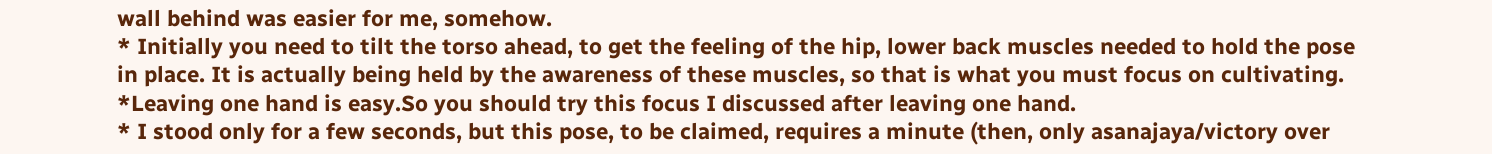wall behind was easier for me, somehow.
* Initially you need to tilt the torso ahead, to get the feeling of the hip, lower back muscles needed to hold the pose in place. It is actually being held by the awareness of these muscles, so that is what you must focus on cultivating.
*Leaving one hand is easy.So you should try this focus I discussed after leaving one hand.
* I stood only for a few seconds, but this pose, to be claimed, requires a minute (then, only asanajaya/victory over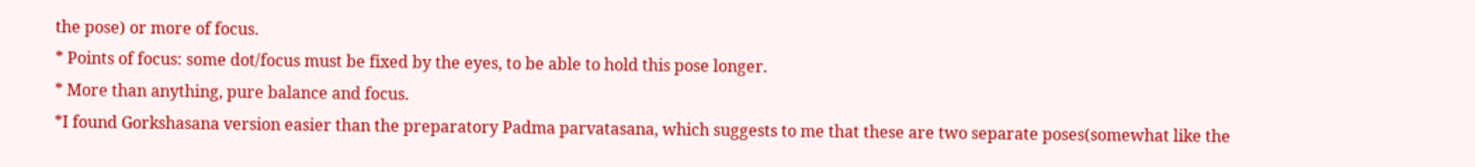the pose) or more of focus.
* Points of focus: some dot/focus must be fixed by the eyes, to be able to hold this pose longer.
* More than anything, pure balance and focus.
*I found Gorkshasana version easier than the preparatory Padma parvatasana, which suggests to me that these are two separate poses(somewhat like the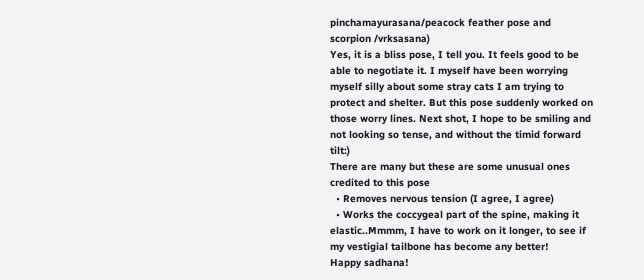pinchamayurasana/peacock feather pose and scorpion /vrksasana)
Yes, it is a bliss pose, I tell you. It feels good to be able to negotiate it. I myself have been worrying myself silly about some stray cats I am trying to protect and shelter. But this pose suddenly worked on those worry lines. Next shot, I hope to be smiling and not looking so tense, and without the timid forward tilt:)
There are many but these are some unusual ones credited to this pose
  • Removes nervous tension (I agree, I agree)
  • Works the coccygeal part of the spine, making it elastic..Mmmm, I have to work on it longer, to see if my vestigial tailbone has become any better!
Happy sadhana!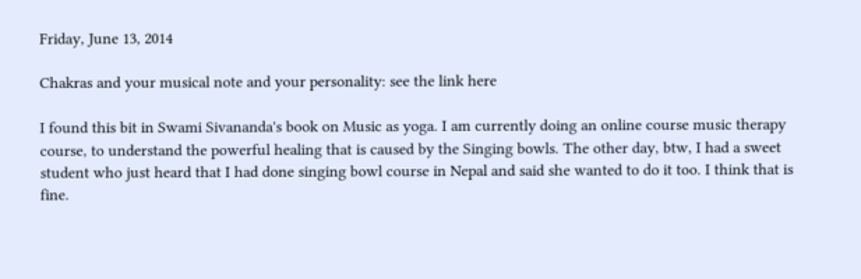Friday, June 13, 2014

Chakras and your musical note and your personality: see the link here

I found this bit in Swami Sivananda's book on Music as yoga. I am currently doing an online course music therapy course, to understand the powerful healing that is caused by the Singing bowls. The other day, btw, I had a sweet student who just heard that I had done singing bowl course in Nepal and said she wanted to do it too. I think that is fine.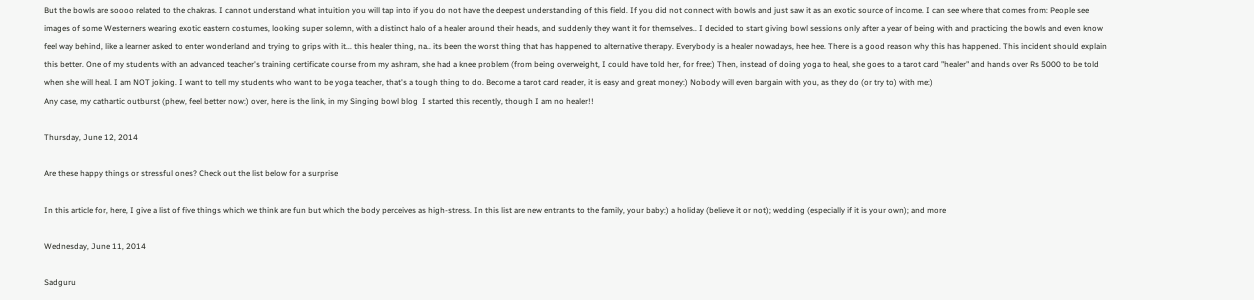But the bowls are soooo related to the chakras. I cannot understand what intuition you will tap into if you do not have the deepest understanding of this field. If you did not connect with bowls and just saw it as an exotic source of income. I can see where that comes from: People see images of some Westerners wearing exotic eastern costumes, looking super solemn, with a distinct halo of a healer around their heads, and suddenly they want it for themselves.. I decided to start giving bowl sessions only after a year of being with and practicing the bowls and even know feel way behind, like a learner asked to enter wonderland and trying to grips with it... this healer thing, na.. its been the worst thing that has happened to alternative therapy. Everybody is a healer nowadays, hee hee. There is a good reason why this has happened. This incident should explain this better. One of my students with an advanced teacher's training certificate course from my ashram, she had a knee problem (from being overweight, I could have told her, for free:) Then, instead of doing yoga to heal, she goes to a tarot card "healer" and hands over Rs 5000 to be told when she will heal. I am NOT joking. I want to tell my students who want to be yoga teacher, that's a tough thing to do. Become a tarot card reader, it is easy and great money:) Nobody will even bargain with you, as they do (or try to) with me:)
Any case, my cathartic outburst (phew, feel better now:) over, here is the link, in my Singing bowl blog  I started this recently, though I am no healer!!

Thursday, June 12, 2014

Are these happy things or stressful ones? Check out the list below for a surprise

In this article for, here, I give a list of five things which we think are fun but which the body perceives as high-stress. In this list are new entrants to the family, your baby:) a holiday (believe it or not); wedding (especially if it is your own); and more

Wednesday, June 11, 2014

Sadguru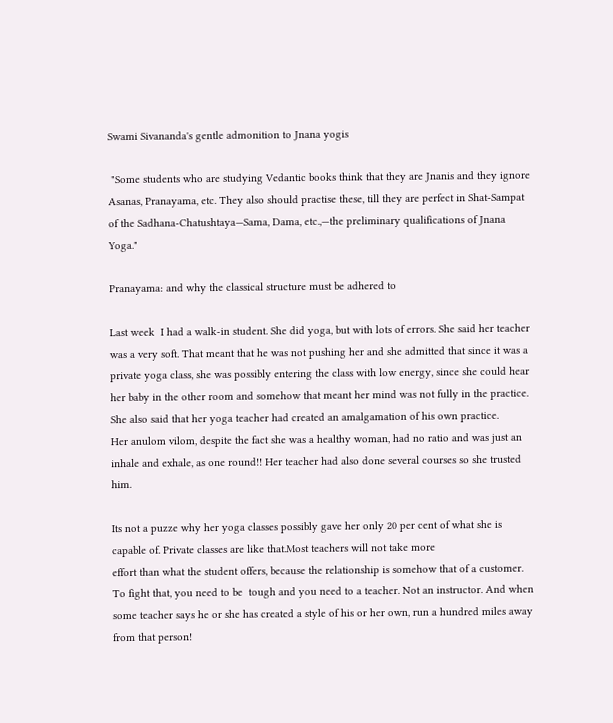Swami Sivananda's gentle admonition to Jnana yogis

 "Some students who are studying Vedantic books think that they are Jnanis and they ignore Asanas, Pranayama, etc. They also should practise these, till they are perfect in Shat-Sampat of the Sadhana-Chatushtaya—Sama, Dama, etc.,—the preliminary qualifications of Jnana Yoga."

Pranayama: and why the classical structure must be adhered to

Last week  I had a walk-in student. She did yoga, but with lots of errors. She said her teacher was a very soft. That meant that he was not pushing her and she admitted that since it was a private yoga class, she was possibly entering the class with low energy, since she could hear her baby in the other room and somehow that meant her mind was not fully in the practice. She also said that her yoga teacher had created an amalgamation of his own practice.
Her anulom vilom, despite the fact she was a healthy woman, had no ratio and was just an inhale and exhale, as one round!! Her teacher had also done several courses so she trusted him.

Its not a puzze why her yoga classes possibly gave her only 20 per cent of what she is capable of. Private classes are like that.Most teachers will not take more
effort than what the student offers, because the relationship is somehow that of a customer. To fight that, you need to be  tough and you need to a teacher. Not an instructor. And when some teacher says he or she has created a style of his or her own, run a hundred miles away from that person!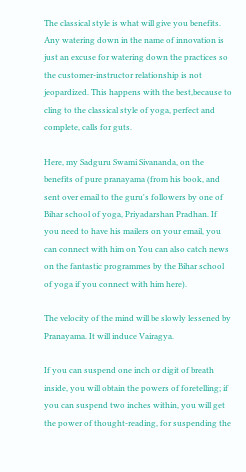The classical style is what will give you benefits. Any watering down in the name of innovation is just an excuse for watering down the practices so the customer-instructor relationship is not jeopardized. This happens with the best,because to cling to the classical style of yoga, perfect and complete, calls for guts.

Here, my Sadguru Swami Sivananda, on the benefits of pure pranayama (from his book, and sent over email to the guru's followers by one of Bihar school of yoga, Priyadarshan Pradhan. If you need to have his mailers on your email, you can connect with him on You can also catch news on the fantastic programmes by the Bihar school  of yoga if you connect with him here).

The velocity of the mind will be slowly lessened by Pranayama. It will induce Vairagya.

If you can suspend one inch or digit of breath inside, you will obtain the powers of foretelling; if you can suspend two inches within, you will get the power of thought-reading, for suspending the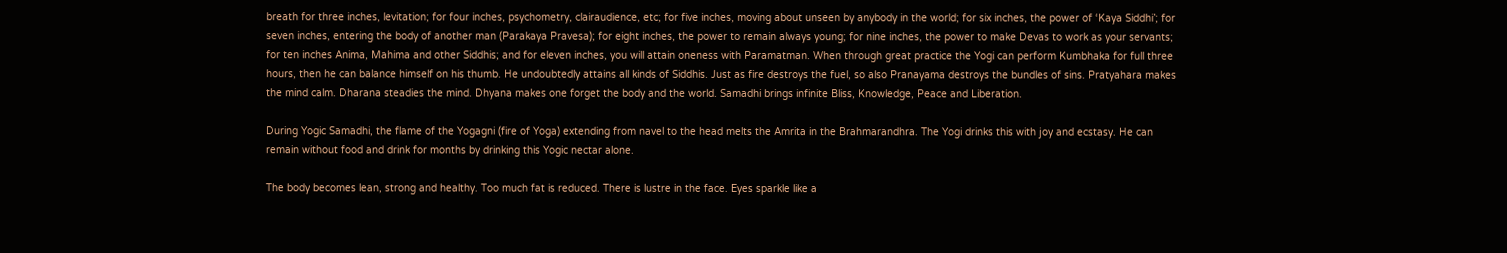breath for three inches, levitation; for four inches, psychometry, clairaudience, etc; for five inches, moving about unseen by anybody in the world; for six inches, the power of ‘Kaya Siddhi’; for seven inches, entering the body of another man (Parakaya Pravesa); for eight inches, the power to remain always young; for nine inches, the power to make Devas to work as your servants; for ten inches Anima, Mahima and other Siddhis; and for eleven inches, you will attain oneness with Paramatman. When through great practice the Yogi can perform Kumbhaka for full three hours, then he can balance himself on his thumb. He undoubtedly attains all kinds of Siddhis. Just as fire destroys the fuel, so also Pranayama destroys the bundles of sins. Pratyahara makes the mind calm. Dharana steadies the mind. Dhyana makes one forget the body and the world. Samadhi brings infinite Bliss, Knowledge, Peace and Liberation.

During Yogic Samadhi, the flame of the Yogagni (fire of Yoga) extending from navel to the head melts the Amrita in the Brahmarandhra. The Yogi drinks this with joy and ecstasy. He can remain without food and drink for months by drinking this Yogic nectar alone.

The body becomes lean, strong and healthy. Too much fat is reduced. There is lustre in the face. Eyes sparkle like a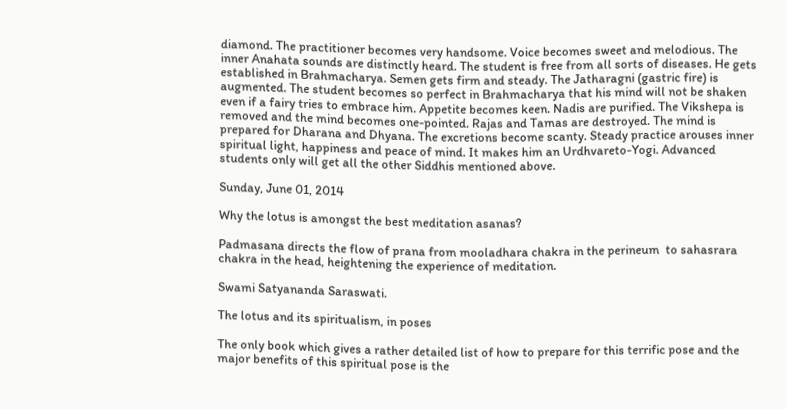diamond. The practitioner becomes very handsome. Voice becomes sweet and melodious. The inner Anahata sounds are distinctly heard. The student is free from all sorts of diseases. He gets established in Brahmacharya. Semen gets firm and steady. The Jatharagni (gastric fire) is augmented. The student becomes so perfect in Brahmacharya that his mind will not be shaken even if a fairy tries to embrace him. Appetite becomes keen. Nadis are purified. The Vikshepa is removed and the mind becomes one-pointed. Rajas and Tamas are destroyed. The mind is prepared for Dharana and Dhyana. The excretions become scanty. Steady practice arouses inner spiritual light, happiness and peace of mind. It makes him an Urdhvareto-Yogi. Advanced students only will get all the other Siddhis mentioned above.

Sunday, June 01, 2014

Why the lotus is amongst the best meditation asanas?

Padmasana directs the flow of prana from mooladhara chakra in the perineum  to sahasrara chakra in the head, heightening the experience of meditation.

Swami Satyananda Saraswati.

The lotus and its spiritualism, in poses

The only book which gives a rather detailed list of how to prepare for this terrific pose and the major benefits of this spiritual pose is the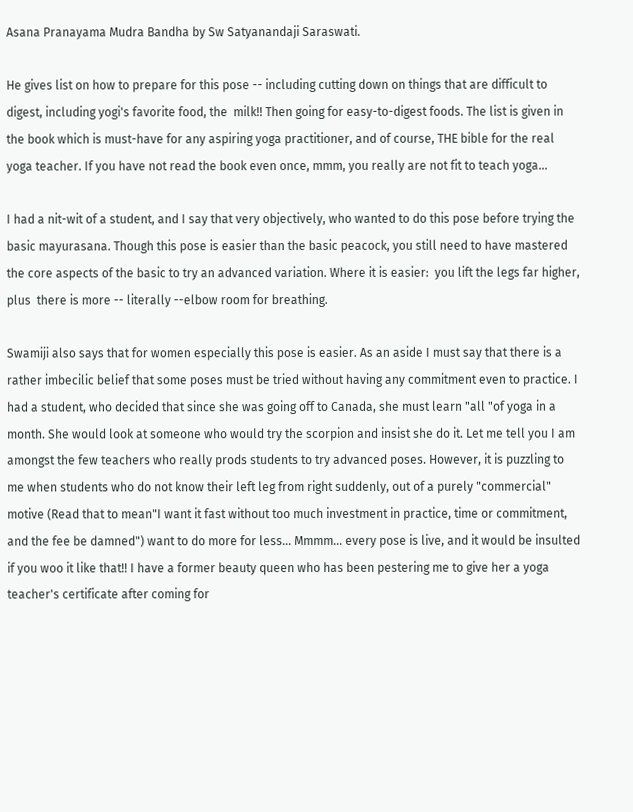Asana Pranayama Mudra Bandha by Sw Satyanandaji Saraswati.

He gives list on how to prepare for this pose -- including cutting down on things that are difficult to digest, including yogi's favorite food, the  milk!! Then going for easy-to-digest foods. The list is given in the book which is must-have for any aspiring yoga practitioner, and of course, THE bible for the real yoga teacher. If you have not read the book even once, mmm, you really are not fit to teach yoga...

I had a nit-wit of a student, and I say that very objectively, who wanted to do this pose before trying the basic mayurasana. Though this pose is easier than the basic peacock, you still need to have mastered the core aspects of the basic to try an advanced variation. Where it is easier:  you lift the legs far higher, plus  there is more -- literally --elbow room for breathing.

Swamiji also says that for women especially this pose is easier. As an aside I must say that there is a rather imbecilic belief that some poses must be tried without having any commitment even to practice. I had a student, who decided that since she was going off to Canada, she must learn "all "of yoga in a month. She would look at someone who would try the scorpion and insist she do it. Let me tell you I am amongst the few teachers who really prods students to try advanced poses. However, it is puzzling to me when students who do not know their left leg from right suddenly, out of a purely "commercial" motive (Read that to mean"I want it fast without too much investment in practice, time or commitment, and the fee be damned") want to do more for less... Mmmm... every pose is live, and it would be insulted if you woo it like that!! I have a former beauty queen who has been pestering me to give her a yoga teacher's certificate after coming for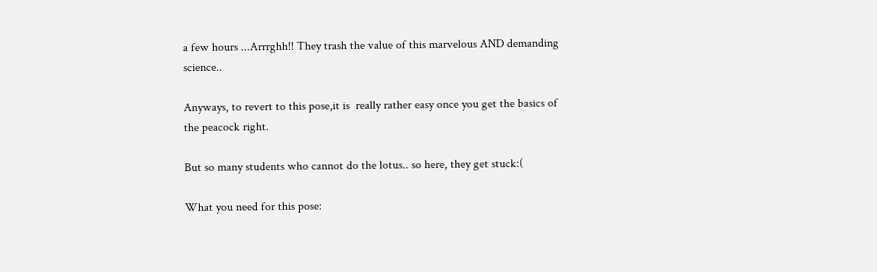a few hours ...Arrrghh!! They trash the value of this marvelous AND demanding science..

Anyways, to revert to this pose,it is  really rather easy once you get the basics of the peacock right.

But so many students who cannot do the lotus.. so here, they get stuck:(

What you need for this pose: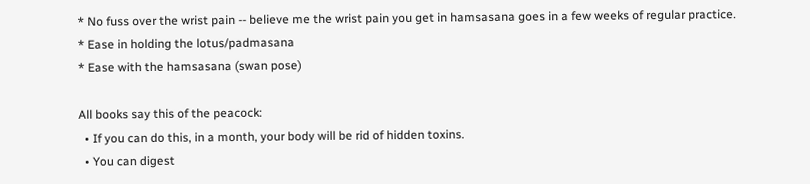* No fuss over the wrist pain -- believe me the wrist pain you get in hamsasana goes in a few weeks of regular practice.
* Ease in holding the lotus/padmasana
* Ease with the hamsasana (swan pose)

All books say this of the peacock:
  • If you can do this, in a month, your body will be rid of hidden toxins.
  • You can digest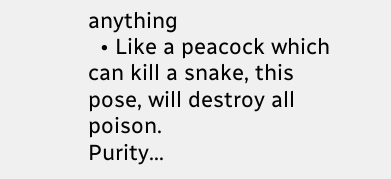anything
  • Like a peacock which can kill a snake, this pose, will destroy all poison.
Purity...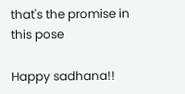that's the promise in this pose

Happy sadhana!!